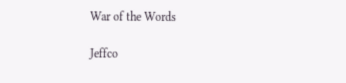War of the Words

Jeffco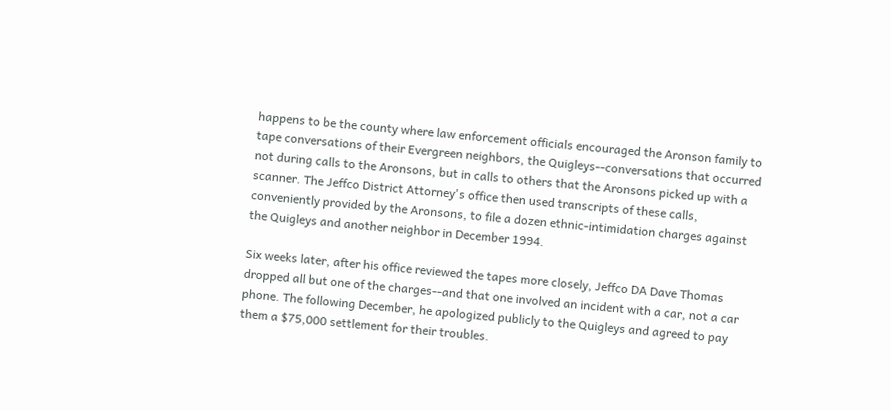happens to be the county where law enforcement officials encouraged the Aronson family to tape conversations of their Evergreen neighbors, the Quigleys--conversations that occurred not during calls to the Aronsons, but in calls to others that the Aronsons picked up with a scanner. The Jeffco District Attorney's office then used transcripts of these calls, conveniently provided by the Aronsons, to file a dozen ethnic-intimidation charges against the Quigleys and another neighbor in December 1994.

Six weeks later, after his office reviewed the tapes more closely, Jeffco DA Dave Thomas dropped all but one of the charges--and that one involved an incident with a car, not a car phone. The following December, he apologized publicly to the Quigleys and agreed to pay them a $75,000 settlement for their troubles.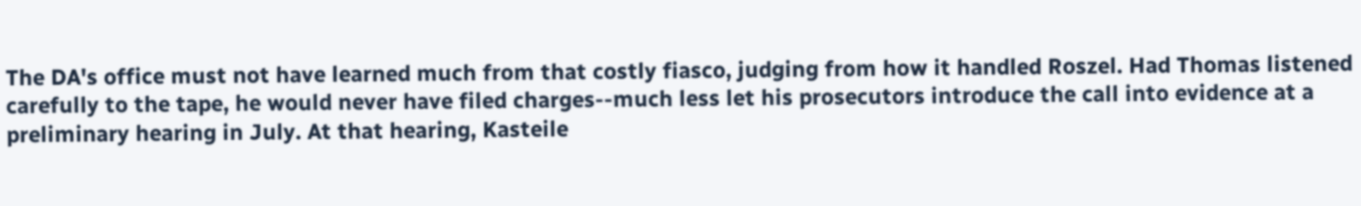The DA's office must not have learned much from that costly fiasco, judging from how it handled Roszel. Had Thomas listened carefully to the tape, he would never have filed charges--much less let his prosecutors introduce the call into evidence at a preliminary hearing in July. At that hearing, Kasteile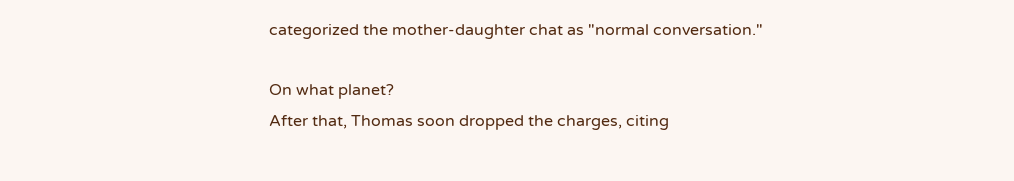categorized the mother-daughter chat as "normal conversation."

On what planet?
After that, Thomas soon dropped the charges, citing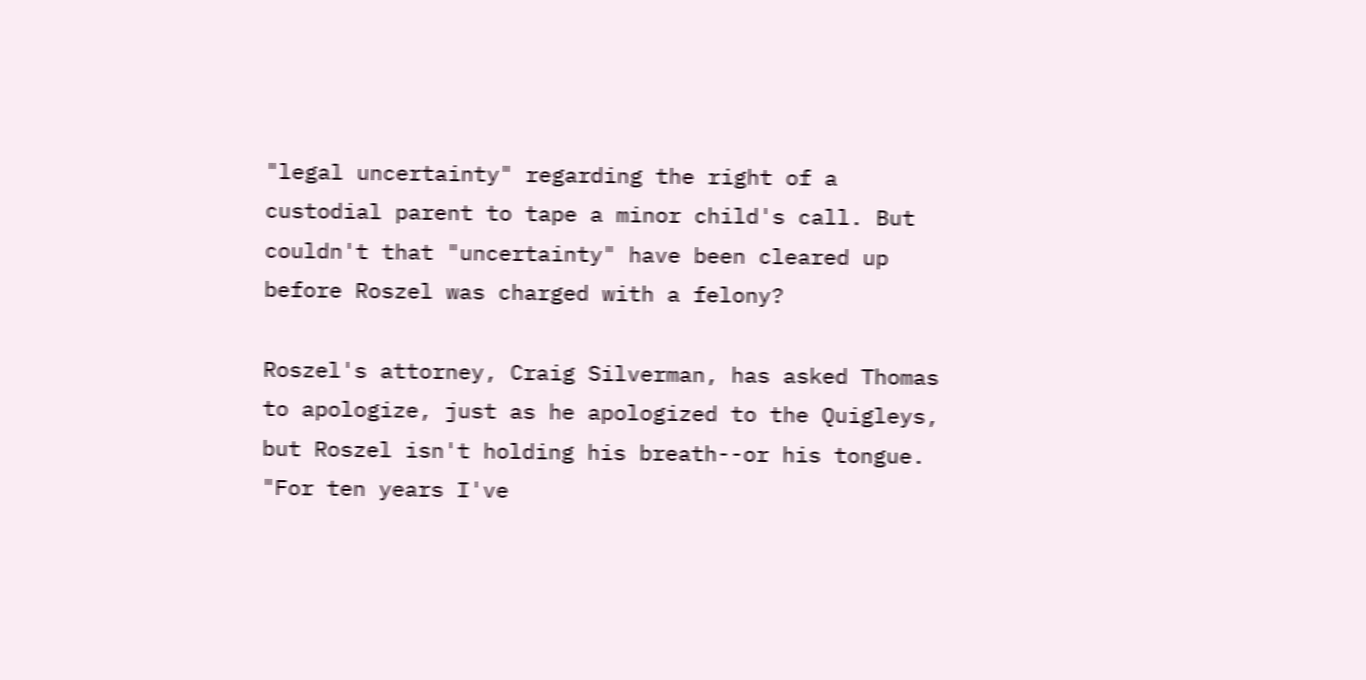"legal uncertainty" regarding the right of a custodial parent to tape a minor child's call. But couldn't that "uncertainty" have been cleared up before Roszel was charged with a felony?

Roszel's attorney, Craig Silverman, has asked Thomas to apologize, just as he apologized to the Quigleys, but Roszel isn't holding his breath--or his tongue. "For ten years I've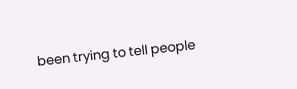been trying to tell people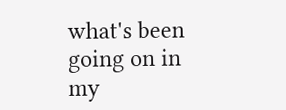what's been going on in my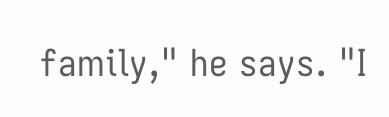family," he says. "I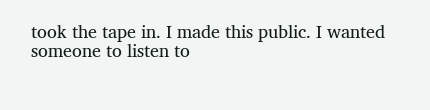took the tape in. I made this public. I wanted someone to listen to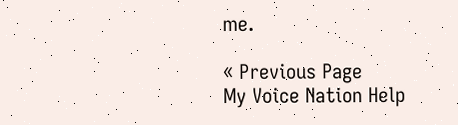me.

« Previous Page
My Voice Nation Help